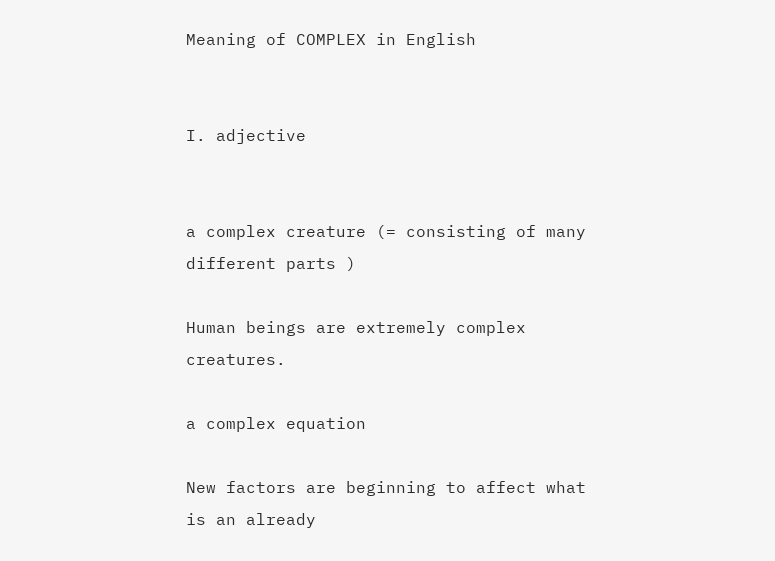Meaning of COMPLEX in English


I. adjective


a complex creature (= consisting of many different parts )

Human beings are extremely complex creatures.

a complex equation

New factors are beginning to affect what is an already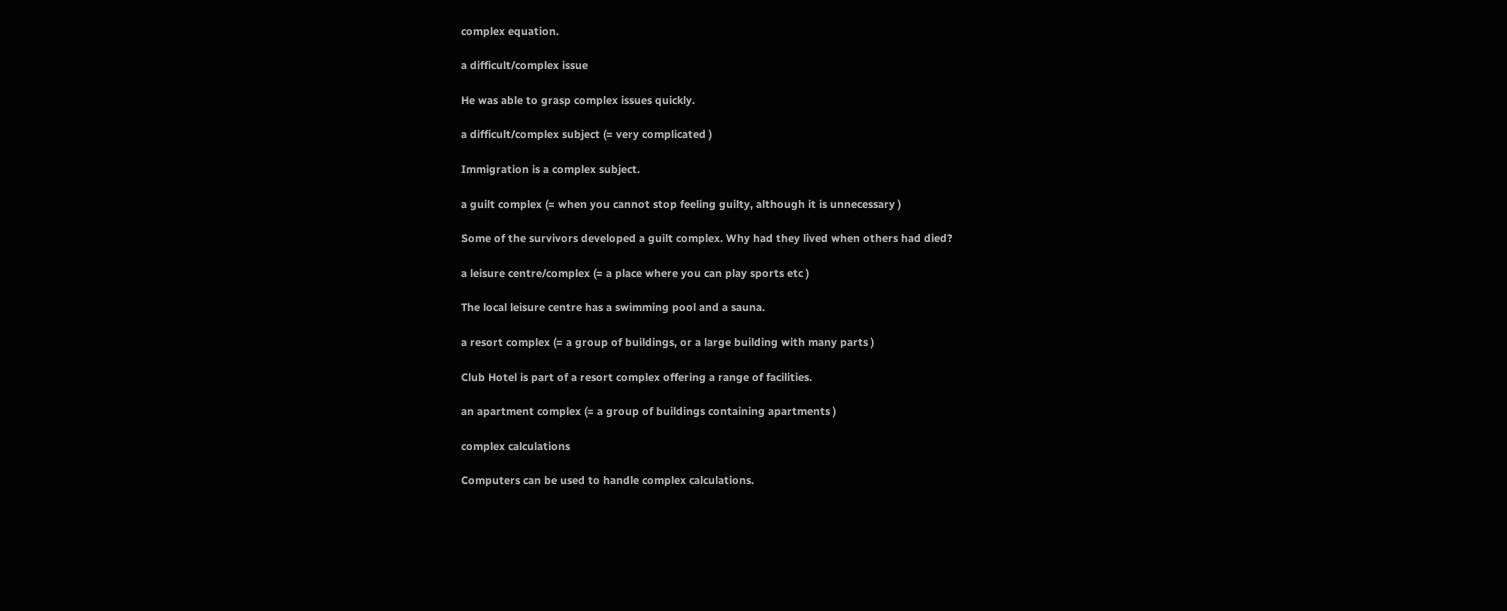complex equation.

a difficult/complex issue

He was able to grasp complex issues quickly.

a difficult/complex subject (= very complicated )

Immigration is a complex subject.

a guilt complex (= when you cannot stop feeling guilty, although it is unnecessary )

Some of the survivors developed a guilt complex. Why had they lived when others had died?

a leisure centre/complex (= a place where you can play sports etc )

The local leisure centre has a swimming pool and a sauna.

a resort complex (= a group of buildings, or a large building with many parts )

Club Hotel is part of a resort complex offering a range of facilities.

an apartment complex (= a group of buildings containing apartments )

complex calculations

Computers can be used to handle complex calculations.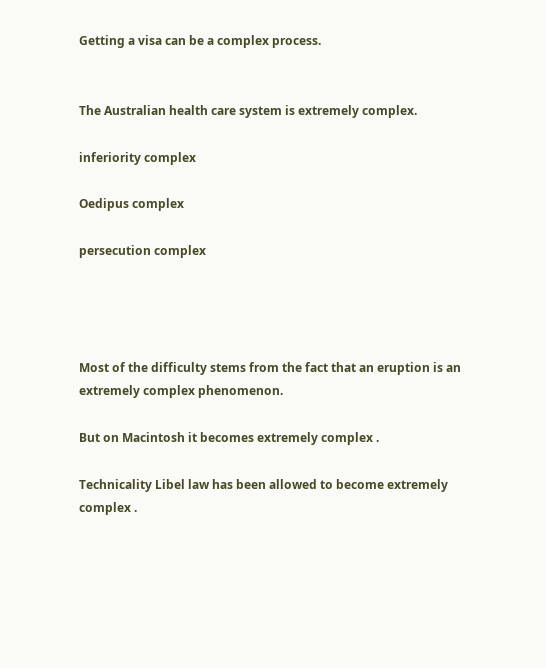Getting a visa can be a complex process.


The Australian health care system is extremely complex.

inferiority complex

Oedipus complex

persecution complex




Most of the difficulty stems from the fact that an eruption is an extremely complex phenomenon.

But on Macintosh it becomes extremely complex .

Technicality Libel law has been allowed to become extremely complex .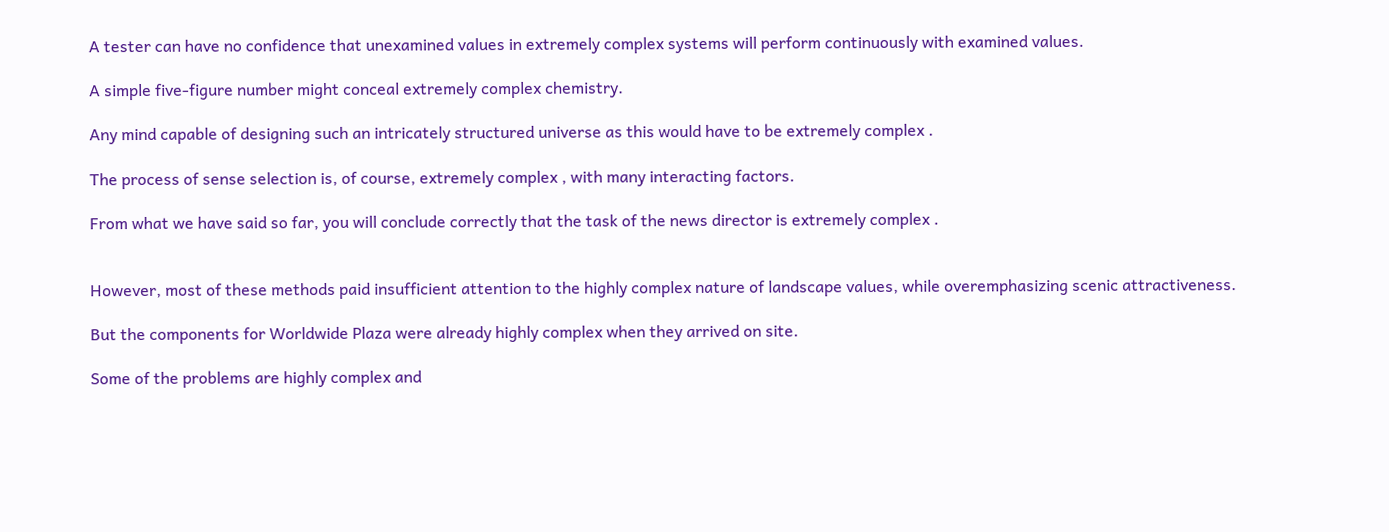A tester can have no confidence that unexamined values in extremely complex systems will perform continuously with examined values.

A simple five-figure number might conceal extremely complex chemistry.

Any mind capable of designing such an intricately structured universe as this would have to be extremely complex .

The process of sense selection is, of course, extremely complex , with many interacting factors.

From what we have said so far, you will conclude correctly that the task of the news director is extremely complex .


However, most of these methods paid insufficient attention to the highly complex nature of landscape values, while overemphasizing scenic attractiveness.

But the components for Worldwide Plaza were already highly complex when they arrived on site.

Some of the problems are highly complex and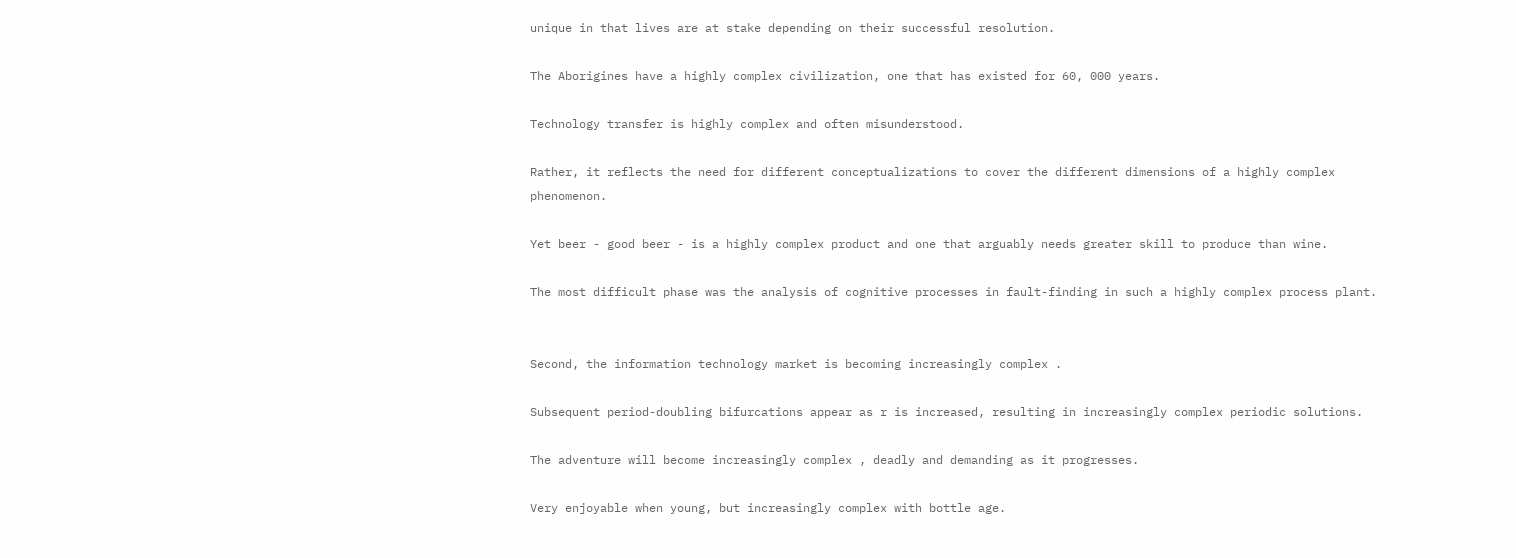unique in that lives are at stake depending on their successful resolution.

The Aborigines have a highly complex civilization, one that has existed for 60, 000 years.

Technology transfer is highly complex and often misunderstood.

Rather, it reflects the need for different conceptualizations to cover the different dimensions of a highly complex phenomenon.

Yet beer - good beer - is a highly complex product and one that arguably needs greater skill to produce than wine.

The most difficult phase was the analysis of cognitive processes in fault-finding in such a highly complex process plant.


Second, the information technology market is becoming increasingly complex .

Subsequent period-doubling bifurcations appear as r is increased, resulting in increasingly complex periodic solutions.

The adventure will become increasingly complex , deadly and demanding as it progresses.

Very enjoyable when young, but increasingly complex with bottle age.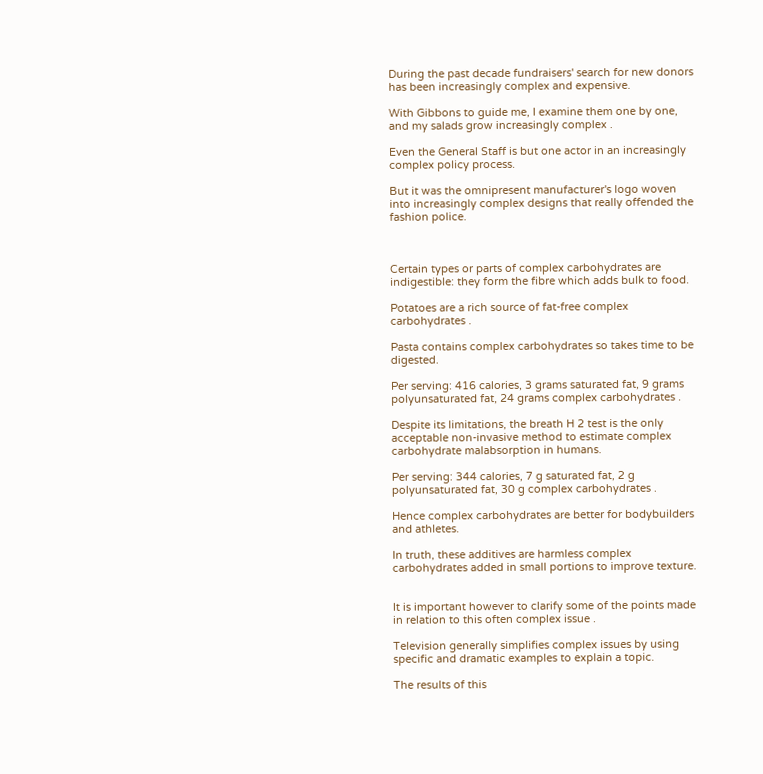During the past decade fundraisers' search for new donors has been increasingly complex and expensive.

With Gibbons to guide me, I examine them one by one, and my salads grow increasingly complex .

Even the General Staff is but one actor in an increasingly complex policy process.

But it was the omnipresent manufacturer's logo woven into increasingly complex designs that really offended the fashion police.



Certain types or parts of complex carbohydrates are indigestible: they form the fibre which adds bulk to food.

Potatoes are a rich source of fat-free complex carbohydrates .

Pasta contains complex carbohydrates so takes time to be digested.

Per serving: 416 calories, 3 grams saturated fat, 9 grams polyunsaturated fat, 24 grams complex carbohydrates .

Despite its limitations, the breath H 2 test is the only acceptable non-invasive method to estimate complex carbohydrate malabsorption in humans.

Per serving: 344 calories, 7 g saturated fat, 2 g polyunsaturated fat, 30 g complex carbohydrates .

Hence complex carbohydrates are better for bodybuilders and athletes.

In truth, these additives are harmless complex carbohydrates added in small portions to improve texture.


It is important however to clarify some of the points made in relation to this often complex issue .

Television generally simplifies complex issues by using specific and dramatic examples to explain a topic.

The results of this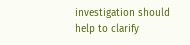investigation should help to clarify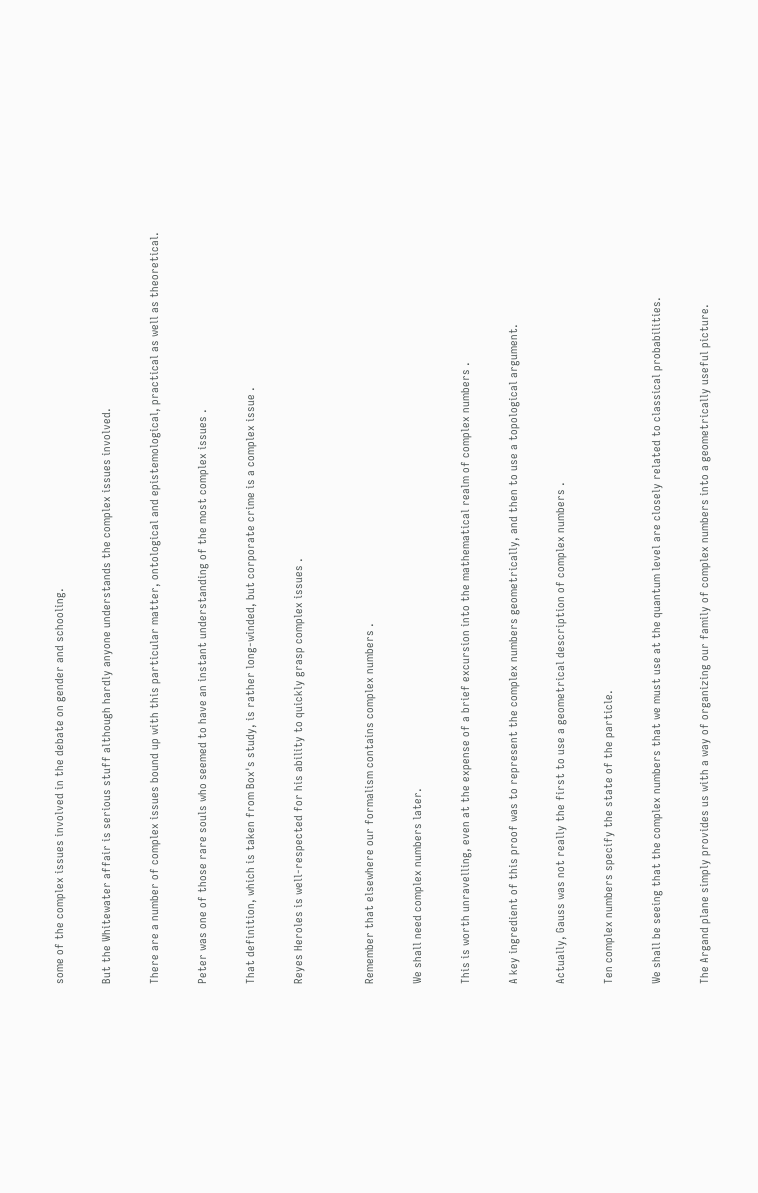some of the complex issues involved in the debate on gender and schooling.

But the Whitewater affair is serious stuff although hardly anyone understands the complex issues involved.

There are a number of complex issues bound up with this particular matter, ontological and epistemological, practical as well as theoretical.

Peter was one of those rare souls who seemed to have an instant understanding of the most complex issues .

That definition, which is taken from Box's study, is rather long-winded, but corporate crime is a complex issue .

Reyes Heroles is well-respected for his ability to quickly grasp complex issues .


Remember that elsewhere our formalism contains complex numbers .

We shall need complex numbers later.

This is worth unravelling, even at the expense of a brief excursion into the mathematical realm of complex numbers .

A key ingredient of this proof was to represent the complex numbers geometrically, and then to use a topological argument.

Actually, Gauss was not really the first to use a geometrical description of complex numbers .

Ten complex numbers specify the state of the particle.

We shall be seeing that the complex numbers that we must use at the quantum level are closely related to classical probabilities.

The Argand plane simply provides us with a way of organizing our family of complex numbers into a geometrically useful picture.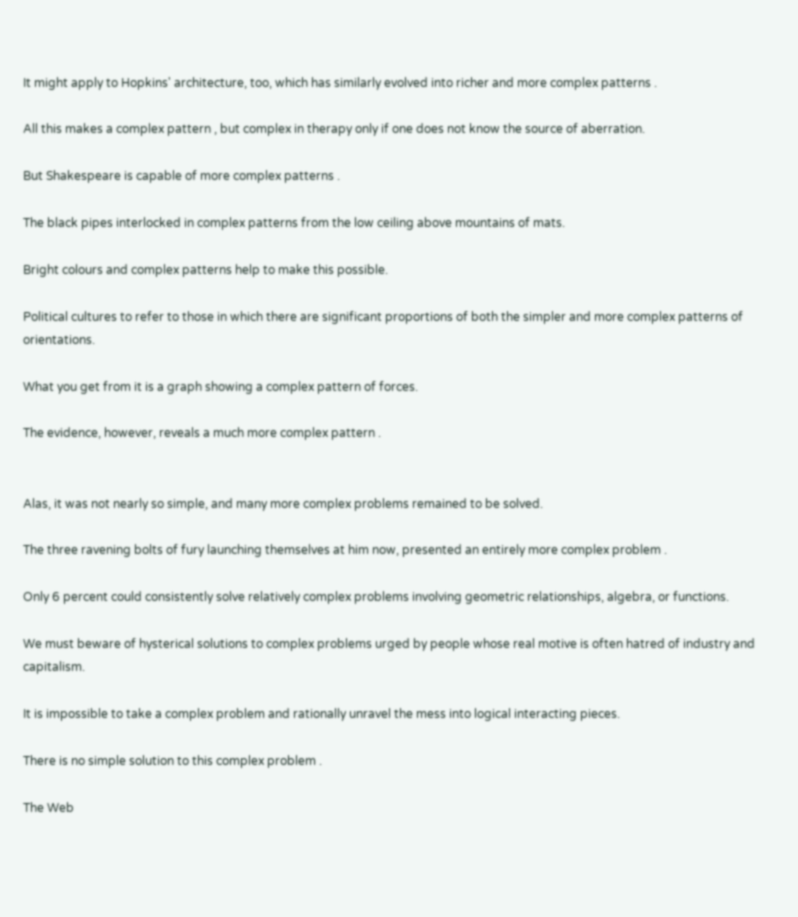It might apply to Hopkins' architecture, too, which has similarly evolved into richer and more complex patterns .

All this makes a complex pattern , but complex in therapy only if one does not know the source of aberration.

But Shakespeare is capable of more complex patterns .

The black pipes interlocked in complex patterns from the low ceiling above mountains of mats.

Bright colours and complex patterns help to make this possible.

Political cultures to refer to those in which there are significant proportions of both the simpler and more complex patterns of orientations.

What you get from it is a graph showing a complex pattern of forces.

The evidence, however, reveals a much more complex pattern .


Alas, it was not nearly so simple, and many more complex problems remained to be solved.

The three ravening bolts of fury launching themselves at him now, presented an entirely more complex problem .

Only 6 percent could consistently solve relatively complex problems involving geometric relationships, algebra, or functions.

We must beware of hysterical solutions to complex problems urged by people whose real motive is often hatred of industry and capitalism.

It is impossible to take a complex problem and rationally unravel the mess into logical interacting pieces.

There is no simple solution to this complex problem .

The Web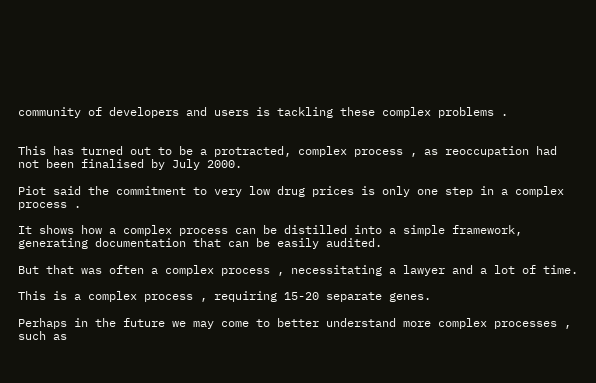community of developers and users is tackling these complex problems .


This has turned out to be a protracted, complex process , as reoccupation had not been finalised by July 2000.

Piot said the commitment to very low drug prices is only one step in a complex process .

It shows how a complex process can be distilled into a simple framework, generating documentation that can be easily audited.

But that was often a complex process , necessitating a lawyer and a lot of time.

This is a complex process , requiring 15-20 separate genes.

Perhaps in the future we may come to better understand more complex processes , such as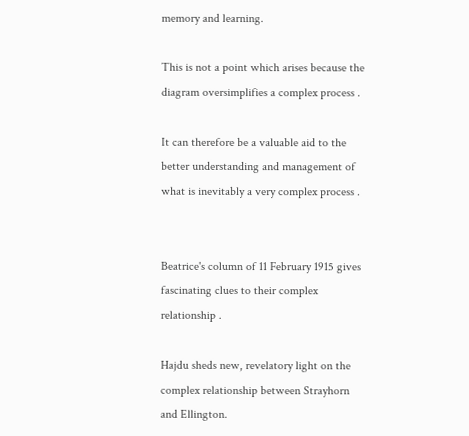memory and learning.

This is not a point which arises because the diagram oversimplifies a complex process .

It can therefore be a valuable aid to the better understanding and management of what is inevitably a very complex process .


Beatrice's column of 11 February 1915 gives fascinating clues to their complex relationship .

Hajdu sheds new, revelatory light on the complex relationship between Strayhorn and Ellington.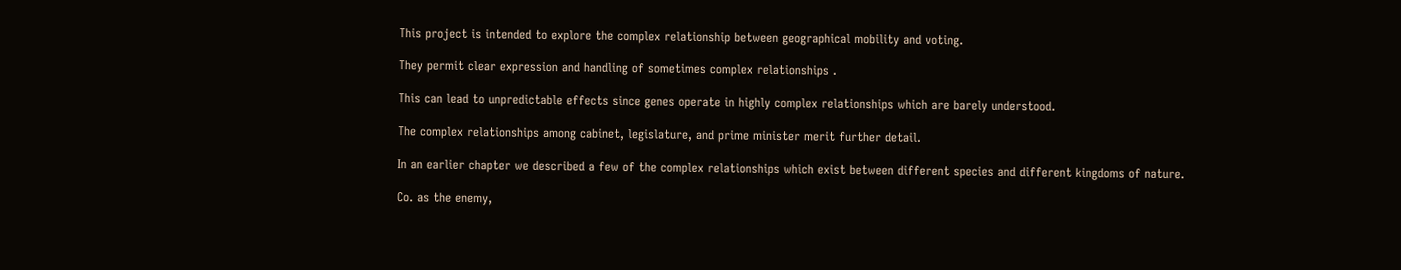This project is intended to explore the complex relationship between geographical mobility and voting.

They permit clear expression and handling of sometimes complex relationships .

This can lead to unpredictable effects since genes operate in highly complex relationships which are barely understood.

The complex relationships among cabinet, legislature, and prime minister merit further detail.

In an earlier chapter we described a few of the complex relationships which exist between different species and different kingdoms of nature.

Co. as the enemy,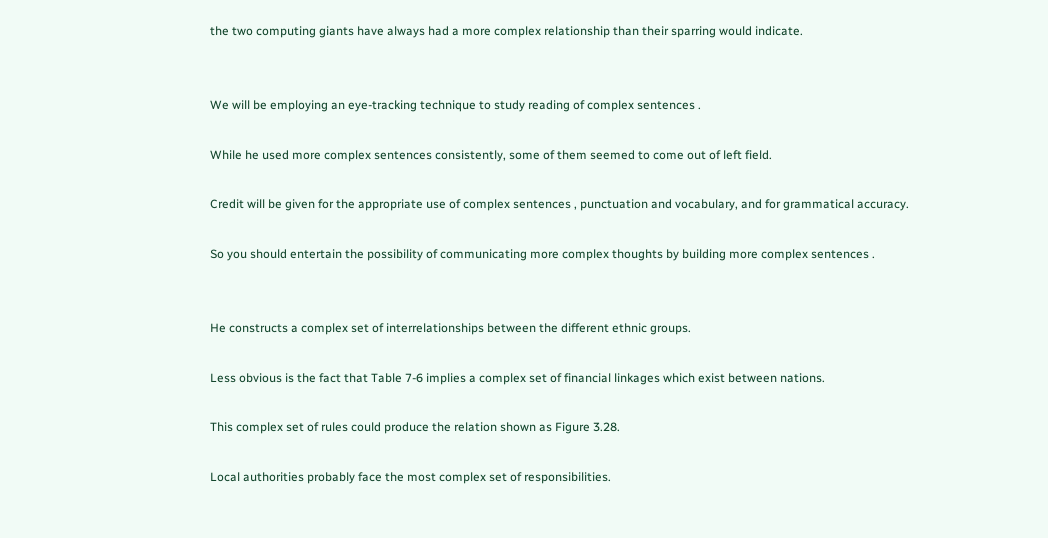the two computing giants have always had a more complex relationship than their sparring would indicate.


We will be employing an eye-tracking technique to study reading of complex sentences .

While he used more complex sentences consistently, some of them seemed to come out of left field.

Credit will be given for the appropriate use of complex sentences , punctuation and vocabulary, and for grammatical accuracy.

So you should entertain the possibility of communicating more complex thoughts by building more complex sentences .


He constructs a complex set of interrelationships between the different ethnic groups.

Less obvious is the fact that Table 7-6 implies a complex set of financial linkages which exist between nations.

This complex set of rules could produce the relation shown as Figure 3.28.

Local authorities probably face the most complex set of responsibilities.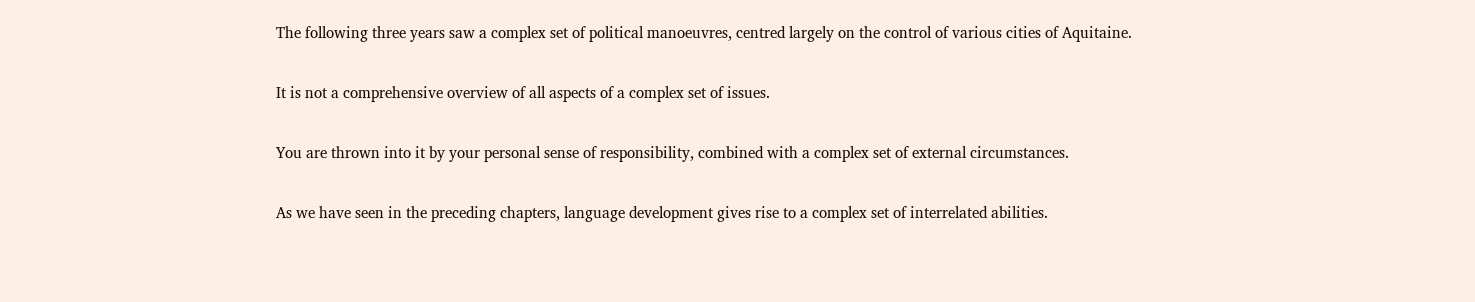The following three years saw a complex set of political manoeuvres, centred largely on the control of various cities of Aquitaine.

It is not a comprehensive overview of all aspects of a complex set of issues.

You are thrown into it by your personal sense of responsibility, combined with a complex set of external circumstances.

As we have seen in the preceding chapters, language development gives rise to a complex set of interrelated abilities.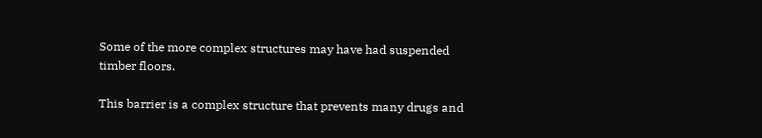Some of the more complex structures may have had suspended timber floors.

This barrier is a complex structure that prevents many drugs and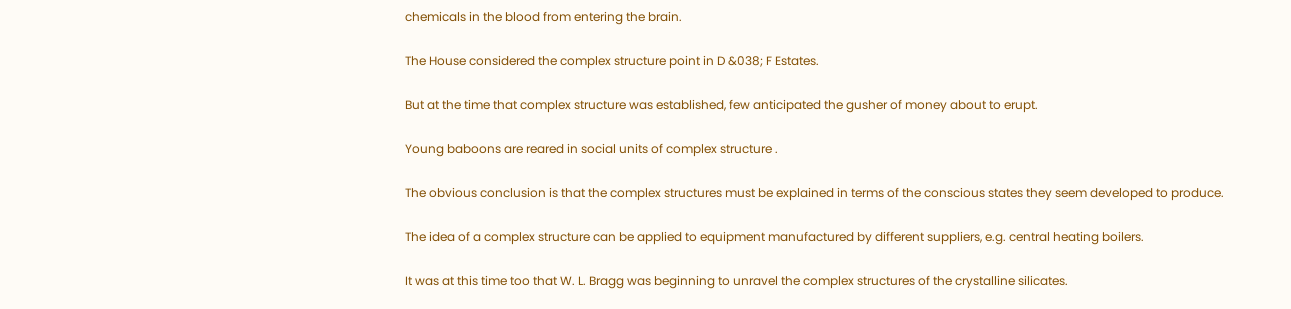chemicals in the blood from entering the brain.

The House considered the complex structure point in D &038; F Estates.

But at the time that complex structure was established, few anticipated the gusher of money about to erupt.

Young baboons are reared in social units of complex structure .

The obvious conclusion is that the complex structures must be explained in terms of the conscious states they seem developed to produce.

The idea of a complex structure can be applied to equipment manufactured by different suppliers, e.g. central heating boilers.

It was at this time too that W. L. Bragg was beginning to unravel the complex structures of the crystalline silicates.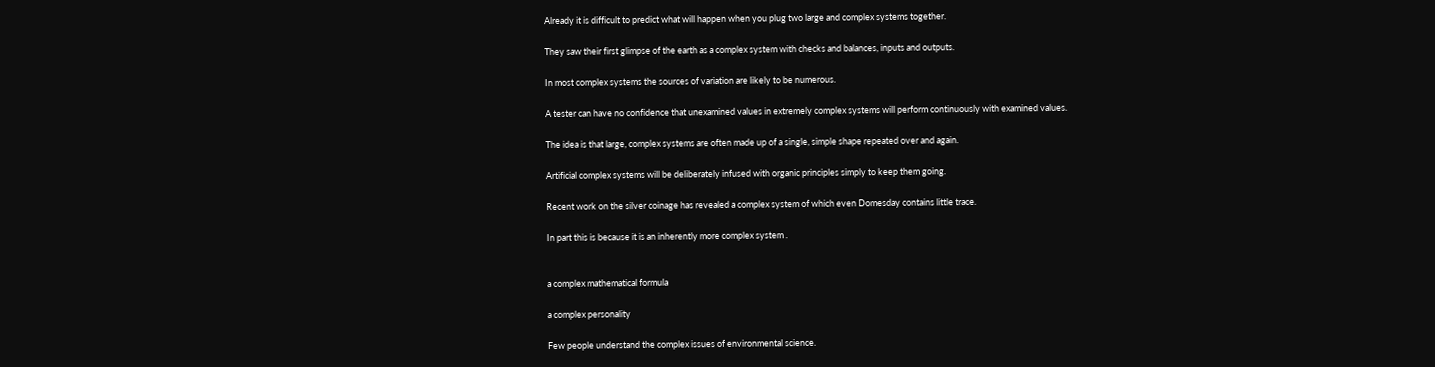Already it is difficult to predict what will happen when you plug two large and complex systems together.

They saw their first glimpse of the earth as a complex system with checks and balances, inputs and outputs.

In most complex systems the sources of variation are likely to be numerous.

A tester can have no confidence that unexamined values in extremely complex systems will perform continuously with examined values.

The idea is that large, complex systems are often made up of a single, simple shape repeated over and again.

Artificial complex systems will be deliberately infused with organic principles simply to keep them going.

Recent work on the silver coinage has revealed a complex system of which even Domesday contains little trace.

In part this is because it is an inherently more complex system .


a complex mathematical formula

a complex personality

Few people understand the complex issues of environmental science.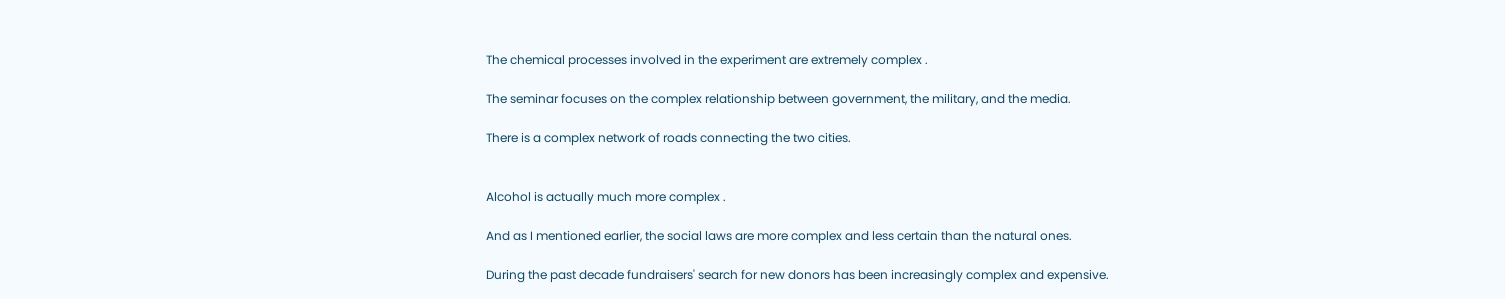The chemical processes involved in the experiment are extremely complex .

The seminar focuses on the complex relationship between government, the military, and the media.

There is a complex network of roads connecting the two cities.


Alcohol is actually much more complex .

And as I mentioned earlier, the social laws are more complex and less certain than the natural ones.

During the past decade fundraisers' search for new donors has been increasingly complex and expensive.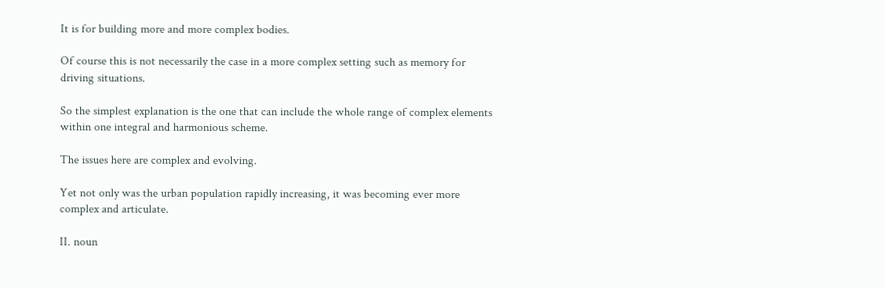It is for building more and more complex bodies.

Of course this is not necessarily the case in a more complex setting such as memory for driving situations.

So the simplest explanation is the one that can include the whole range of complex elements within one integral and harmonious scheme.

The issues here are complex and evolving.

Yet not only was the urban population rapidly increasing, it was becoming ever more complex and articulate.

II. noun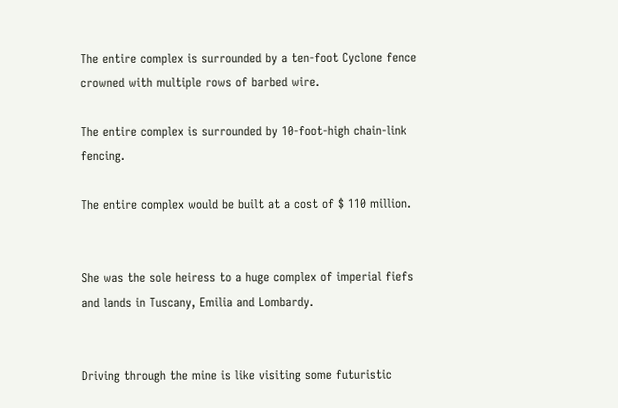The entire complex is surrounded by a ten-foot Cyclone fence crowned with multiple rows of barbed wire.

The entire complex is surrounded by 10-foot-high chain-link fencing.

The entire complex would be built at a cost of $ 110 million.


She was the sole heiress to a huge complex of imperial fiefs and lands in Tuscany, Emilia and Lombardy.


Driving through the mine is like visiting some futuristic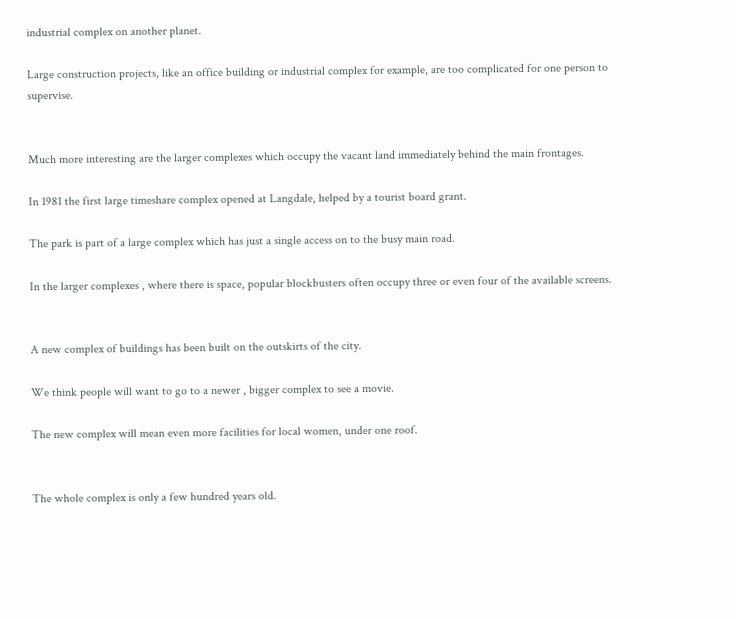industrial complex on another planet.

Large construction projects, like an office building or industrial complex for example, are too complicated for one person to supervise.


Much more interesting are the larger complexes which occupy the vacant land immediately behind the main frontages.

In 1981 the first large timeshare complex opened at Langdale, helped by a tourist board grant.

The park is part of a large complex which has just a single access on to the busy main road.

In the larger complexes , where there is space, popular blockbusters often occupy three or even four of the available screens.


A new complex of buildings has been built on the outskirts of the city.

We think people will want to go to a newer , bigger complex to see a movie.

The new complex will mean even more facilities for local women, under one roof.


The whole complex is only a few hundred years old.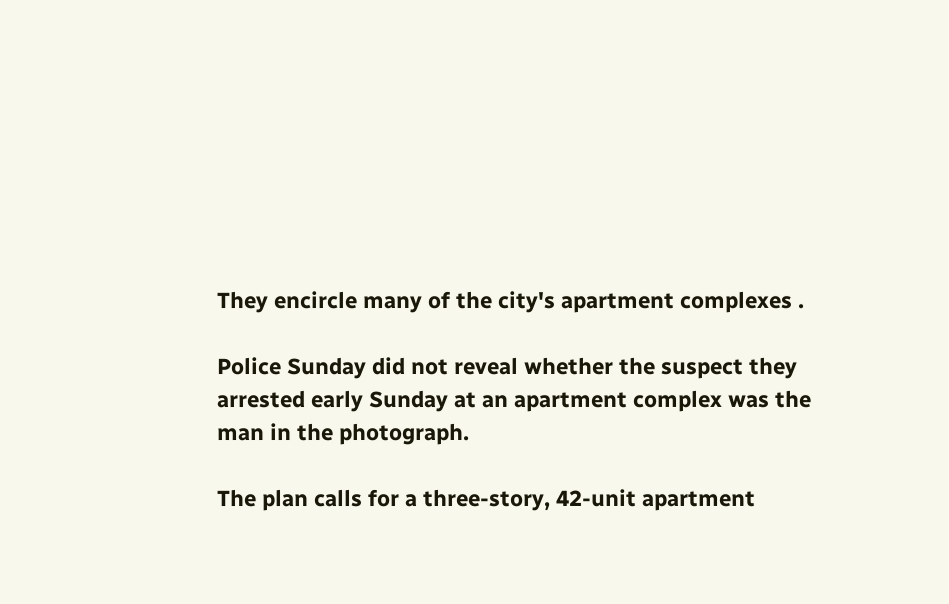They encircle many of the city's apartment complexes .

Police Sunday did not reveal whether the suspect they arrested early Sunday at an apartment complex was the man in the photograph.

The plan calls for a three-story, 42-unit apartment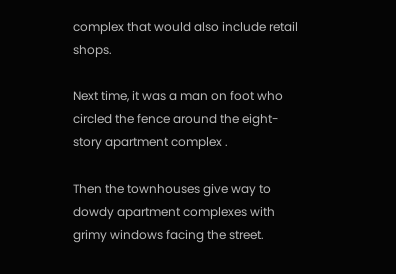complex that would also include retail shops.

Next time, it was a man on foot who circled the fence around the eight-story apartment complex .

Then the townhouses give way to dowdy apartment complexes with grimy windows facing the street.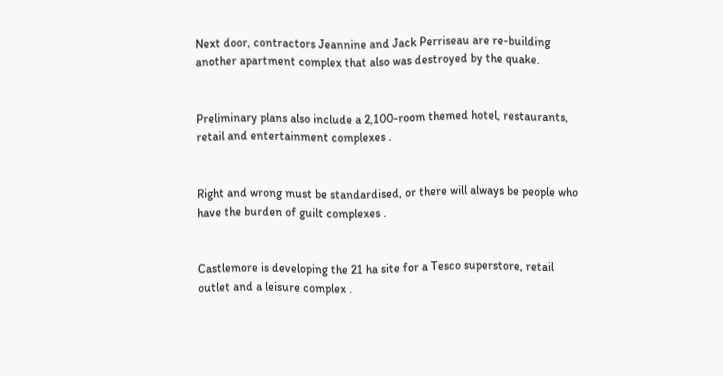Next door, contractors Jeannine and Jack Perriseau are re-building another apartment complex that also was destroyed by the quake.


Preliminary plans also include a 2,100-room themed hotel, restaurants, retail and entertainment complexes .


Right and wrong must be standardised, or there will always be people who have the burden of guilt complexes .


Castlemore is developing the 21 ha site for a Tesco superstore, retail outlet and a leisure complex .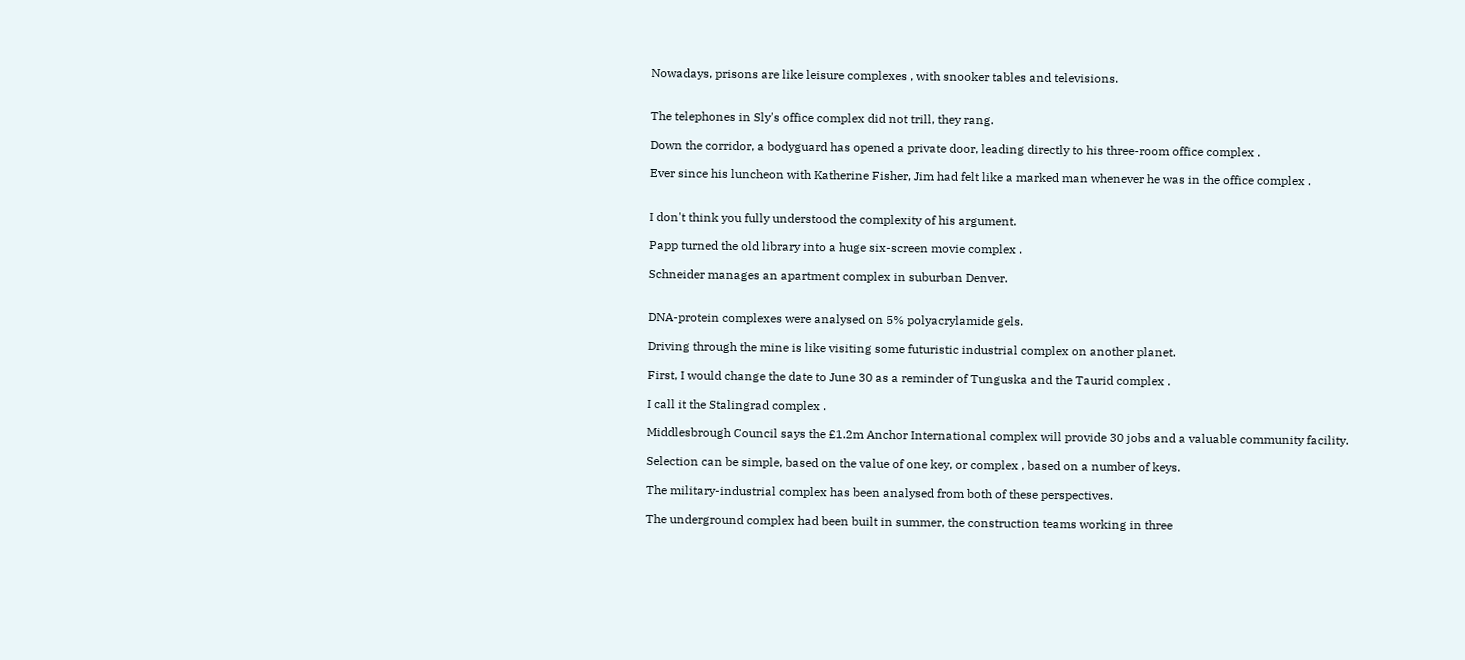Nowadays, prisons are like leisure complexes , with snooker tables and televisions.


The telephones in Sly's office complex did not trill, they rang.

Down the corridor, a bodyguard has opened a private door, leading directly to his three-room office complex .

Ever since his luncheon with Katherine Fisher, Jim had felt like a marked man whenever he was in the office complex .


I don't think you fully understood the complexity of his argument.

Papp turned the old library into a huge six-screen movie complex .

Schneider manages an apartment complex in suburban Denver.


DNA-protein complexes were analysed on 5% polyacrylamide gels.

Driving through the mine is like visiting some futuristic industrial complex on another planet.

First, I would change the date to June 30 as a reminder of Tunguska and the Taurid complex .

I call it the Stalingrad complex .

Middlesbrough Council says the £1.2m Anchor International complex will provide 30 jobs and a valuable community facility.

Selection can be simple, based on the value of one key, or complex , based on a number of keys.

The military-industrial complex has been analysed from both of these perspectives.

The underground complex had been built in summer, the construction teams working in three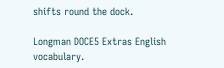shifts round the dock.

Longman DOCE5 Extras English vocabulary.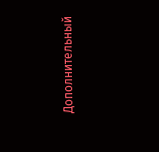Дополнительный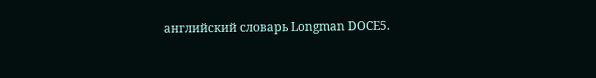английский словарь Longman DOCE5.